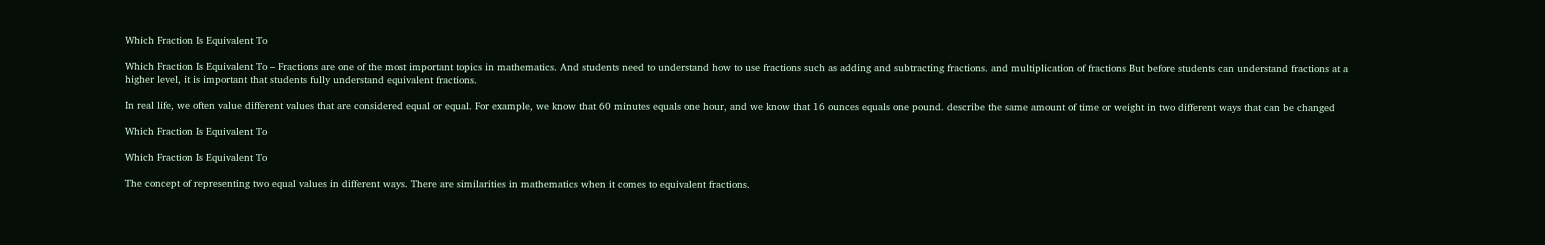Which Fraction Is Equivalent To

Which Fraction Is Equivalent To – Fractions are one of the most important topics in mathematics. And students need to understand how to use fractions such as adding and subtracting fractions. and multiplication of fractions But before students can understand fractions at a higher level, it is important that students fully understand equivalent fractions.

In real life, we often value different values that are considered equal or equal. For example, we know that 60 minutes equals one hour, and we know that 16 ounces equals one pound. describe the same amount of time or weight in two different ways that can be changed

Which Fraction Is Equivalent To

Which Fraction Is Equivalent To

The concept of representing two equal values in different ways. There are similarities in mathematics when it comes to equivalent fractions.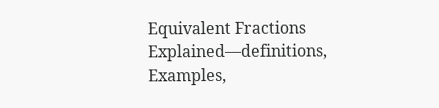Equivalent Fractions Explained—definitions, Examples,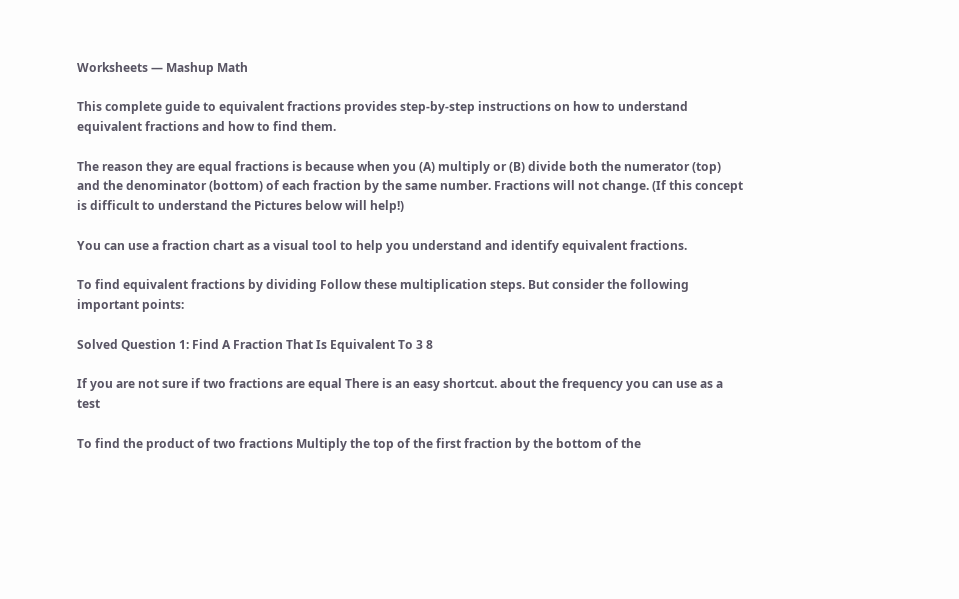Worksheets — Mashup Math

This complete guide to equivalent fractions provides step-by-step instructions on how to understand equivalent fractions and how to find them.

The reason they are equal fractions is because when you (A) multiply or (B) divide both the numerator (top) and the denominator (bottom) of each fraction by the same number. Fractions will not change. (If this concept is difficult to understand the Pictures below will help!)

You can use a fraction chart as a visual tool to help you understand and identify equivalent fractions.

To find equivalent fractions by dividing Follow these multiplication steps. But consider the following important points:

Solved Question 1: Find A Fraction That Is Equivalent To 3 8

If you are not sure if two fractions are equal There is an easy shortcut. about the frequency you can use as a test

To find the product of two fractions Multiply the top of the first fraction by the bottom of the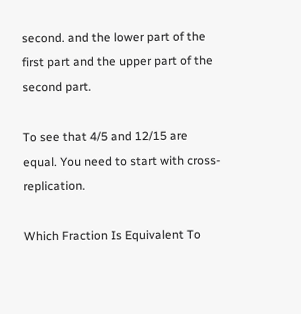second. and the lower part of the first part and the upper part of the second part.

To see that 4/5 and 12/15 are equal. You need to start with cross-replication.

Which Fraction Is Equivalent To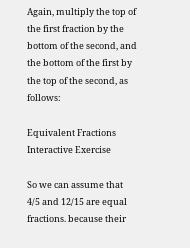Again, multiply the top of the first fraction by the bottom of the second, and the bottom of the first by the top of the second, as follows:

Equivalent Fractions Interactive Exercise

So we can assume that 4/5 and 12/15 are equal fractions. because their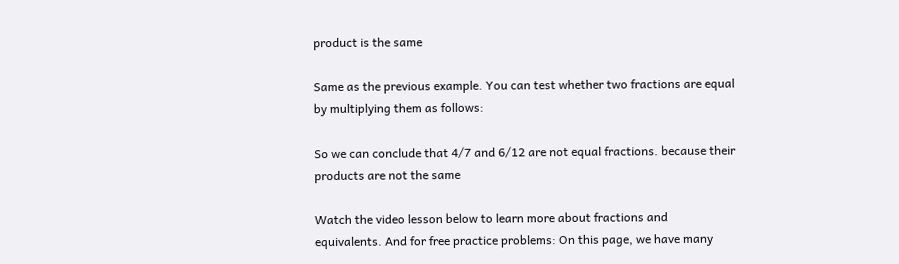product is the same

Same as the previous example. You can test whether two fractions are equal by multiplying them as follows:

So we can conclude that 4/7 and 6/12 are not equal fractions. because their products are not the same

Watch the video lesson below to learn more about fractions and equivalents. And for free practice problems: On this page, we have many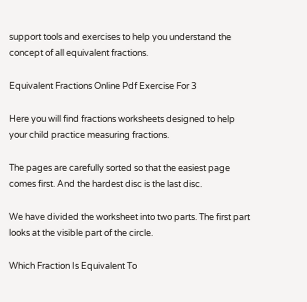support tools and exercises to help you understand the concept of all equivalent fractions.

Equivalent Fractions Online Pdf Exercise For 3

Here you will find fractions worksheets designed to help your child practice measuring fractions.

The pages are carefully sorted so that the easiest page comes first. And the hardest disc is the last disc.

We have divided the worksheet into two parts. The first part looks at the visible part of the circle.

Which Fraction Is Equivalent To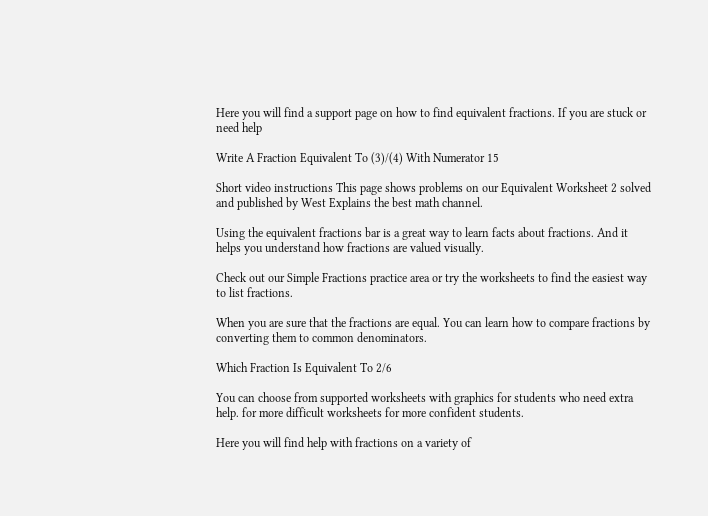Here you will find a support page on how to find equivalent fractions. If you are stuck or need help

Write A Fraction Equivalent To (3)/(4) With Numerator 15

Short video instructions This page shows problems on our Equivalent Worksheet 2 solved and published by West Explains the best math channel.

Using the equivalent fractions bar is a great way to learn facts about fractions. And it helps you understand how fractions are valued visually.

Check out our Simple Fractions practice area or try the worksheets to find the easiest way to list fractions.

When you are sure that the fractions are equal. You can learn how to compare fractions by converting them to common denominators.

Which Fraction Is Equivalent To 2/6

You can choose from supported worksheets with graphics for students who need extra help. for more difficult worksheets for more confident students.

Here you will find help with fractions on a variety of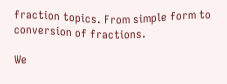fraction topics. From simple form to conversion of fractions.

We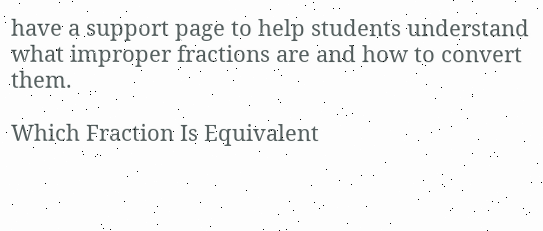have a support page to help students understand what improper fractions are and how to convert them.

Which Fraction Is Equivalent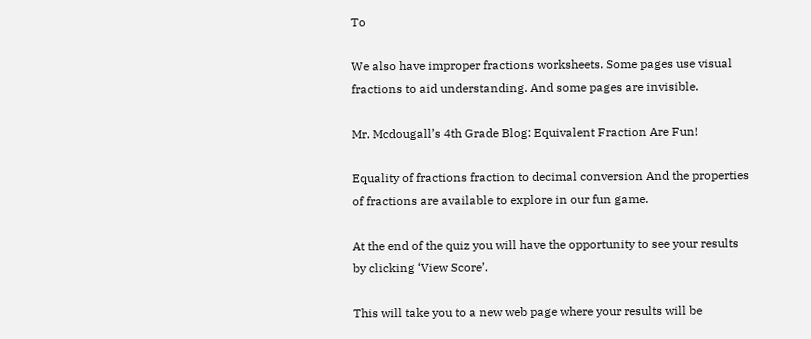To

We also have improper fractions worksheets. Some pages use visual fractions to aid understanding. And some pages are invisible.

Mr. Mcdougall’s 4th Grade Blog: Equivalent Fraction Are Fun!

Equality of fractions fraction to decimal conversion And the properties of fractions are available to explore in our fun game.

At the end of the quiz you will have the opportunity to see your results by clicking ‘View Score’.

This will take you to a new web page where your results will be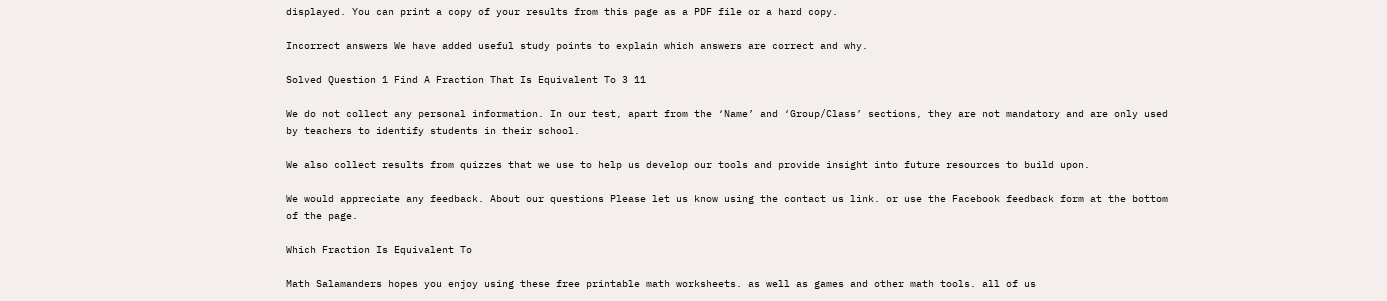displayed. You can print a copy of your results from this page as a PDF file or a hard copy.

Incorrect answers We have added useful study points to explain which answers are correct and why.

Solved Question 1 Find A Fraction That Is Equivalent To 3 11

We do not collect any personal information. In our test, apart from the ‘Name’ and ‘Group/Class’ sections, they are not mandatory and are only used by teachers to identify students in their school.

We also collect results from quizzes that we use to help us develop our tools and provide insight into future resources to build upon.

We would appreciate any feedback. About our questions Please let us know using the contact us link. or use the Facebook feedback form at the bottom of the page.

Which Fraction Is Equivalent To

Math Salamanders hopes you enjoy using these free printable math worksheets. as well as games and other math tools. all of us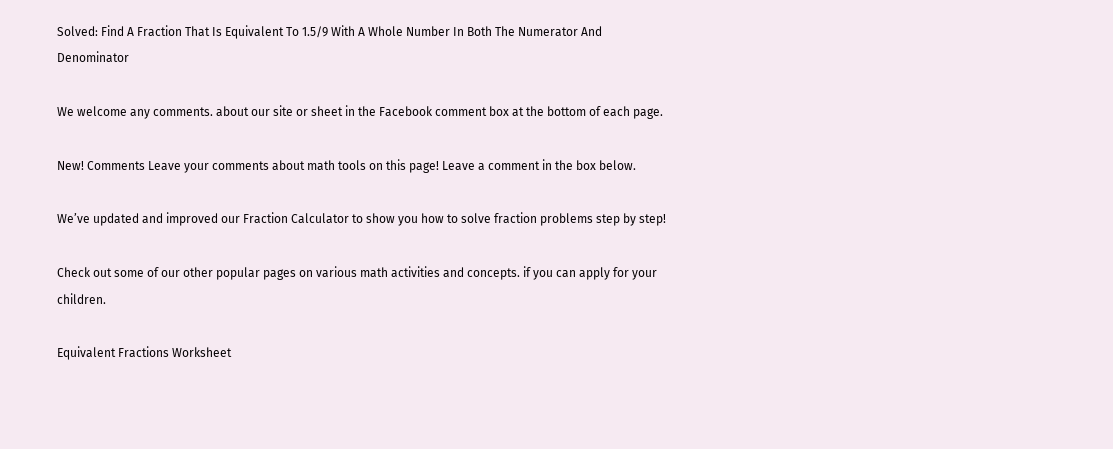Solved: Find A Fraction That Is Equivalent To 1.5/9 With A Whole Number In Both The Numerator And Denominator

We welcome any comments. about our site or sheet in the Facebook comment box at the bottom of each page.

New! Comments Leave your comments about math tools on this page! Leave a comment in the box below.

We’ve updated and improved our Fraction Calculator to show you how to solve fraction problems step by step!

Check out some of our other popular pages on various math activities and concepts. if you can apply for your children.

Equivalent Fractions Worksheet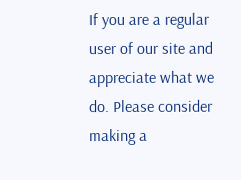If you are a regular user of our site and appreciate what we do. Please consider making a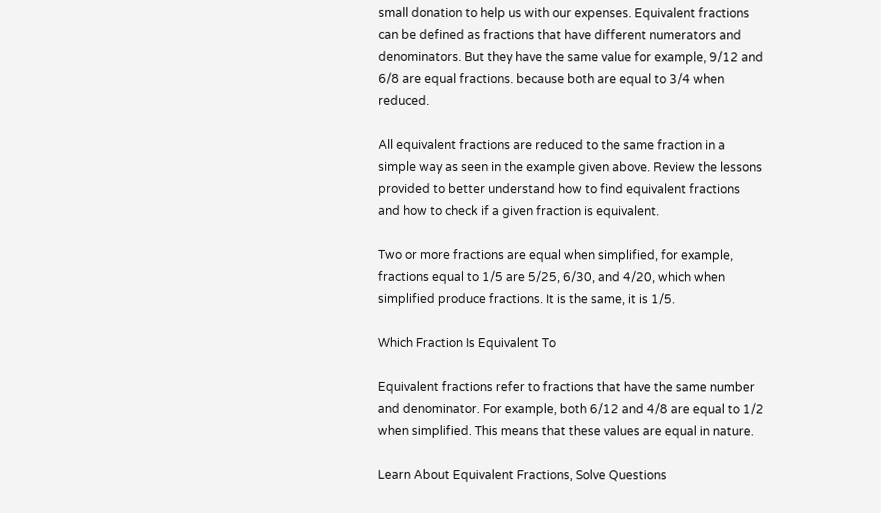small donation to help us with our expenses. Equivalent fractions can be defined as fractions that have different numerators and denominators. But they have the same value for example, 9/12 and 6/8 are equal fractions. because both are equal to 3/4 when reduced.

All equivalent fractions are reduced to the same fraction in a simple way as seen in the example given above. Review the lessons provided to better understand how to find equivalent fractions and how to check if a given fraction is equivalent.

Two or more fractions are equal when simplified, for example, fractions equal to 1/5 are 5/25, 6/30, and 4/20, which when simplified produce fractions. It is the same, it is 1/5.

Which Fraction Is Equivalent To

Equivalent fractions refer to fractions that have the same number and denominator. For example, both 6/12 and 4/8 are equal to 1/2 when simplified. This means that these values are equal in nature.

Learn About Equivalent Fractions, Solve Questions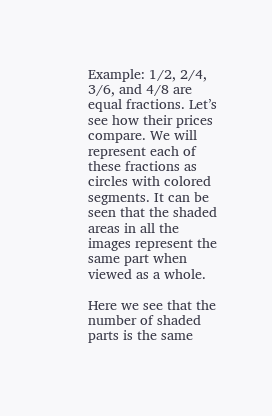Example: 1/2, 2/4, 3/6, and 4/8 are equal fractions. Let’s see how their prices compare. We will represent each of these fractions as circles with colored segments. It can be seen that the shaded areas in all the images represent the same part when viewed as a whole.

Here we see that the number of shaded parts is the same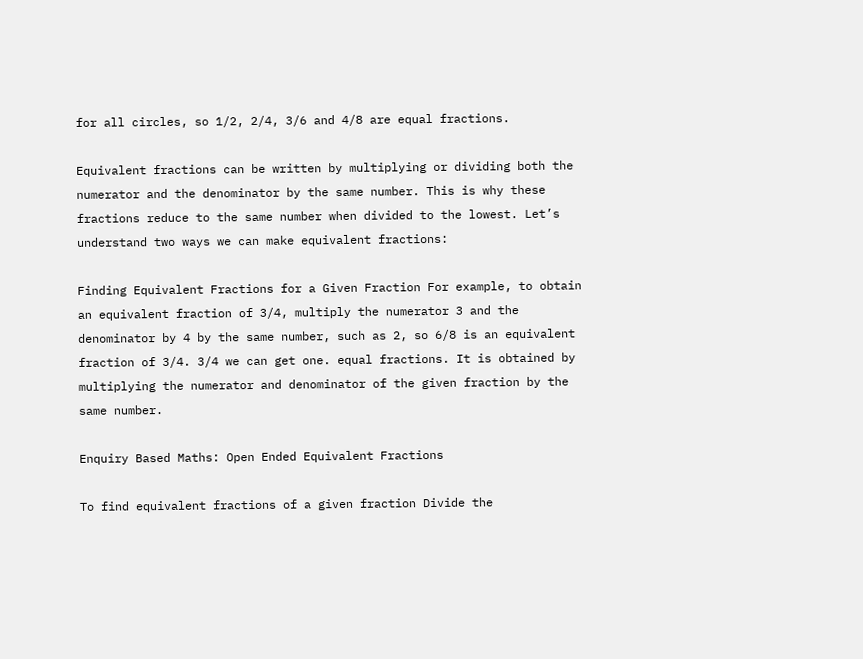for all circles, so 1/2, 2/4, 3/6 and 4/8 are equal fractions.

Equivalent fractions can be written by multiplying or dividing both the numerator and the denominator by the same number. This is why these fractions reduce to the same number when divided to the lowest. Let’s understand two ways we can make equivalent fractions:

Finding Equivalent Fractions for a Given Fraction For example, to obtain an equivalent fraction of 3/4, multiply the numerator 3 and the denominator by 4 by the same number, such as 2, so 6/8 is an equivalent fraction of 3/4. 3/4 we can get one. equal fractions. It is obtained by multiplying the numerator and denominator of the given fraction by the same number.

Enquiry Based Maths: Open Ended Equivalent Fractions

To find equivalent fractions of a given fraction Divide the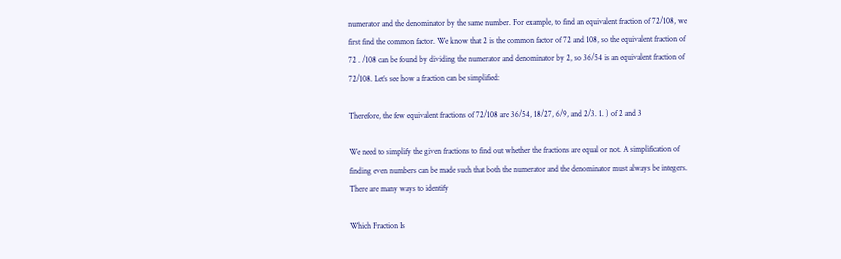numerator and the denominator by the same number. For example, to find an equivalent fraction of 72/108, we first find the common factor. We know that 2 is the common factor of 72 and 108, so the equivalent fraction of 72 . /108 can be found by dividing the numerator and denominator by 2, so 36/54 is an equivalent fraction of 72/108. Let’s see how a fraction can be simplified:

Therefore, the few equivalent fractions of 72/108 are 36/54, 18/27, 6/9, and 2/3. 1. ) of 2 and 3

We need to simplify the given fractions to find out whether the fractions are equal or not. A simplification of finding even numbers can be made such that both the numerator and the denominator must always be integers. There are many ways to identify

Which Fraction Is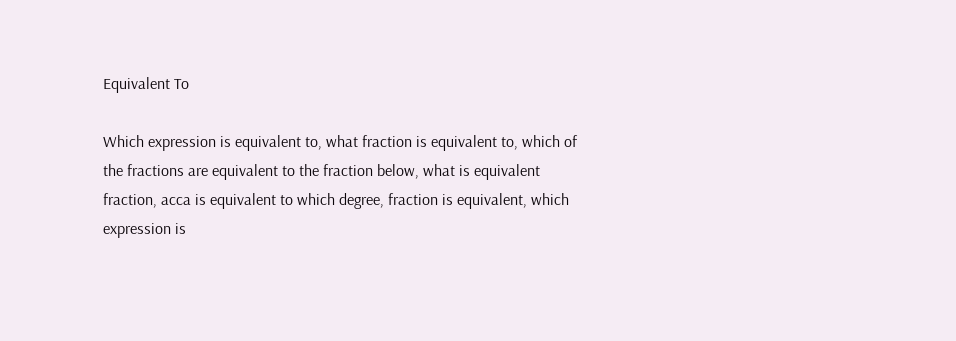Equivalent To

Which expression is equivalent to, what fraction is equivalent to, which of the fractions are equivalent to the fraction below, what is equivalent fraction, acca is equivalent to which degree, fraction is equivalent, which expression is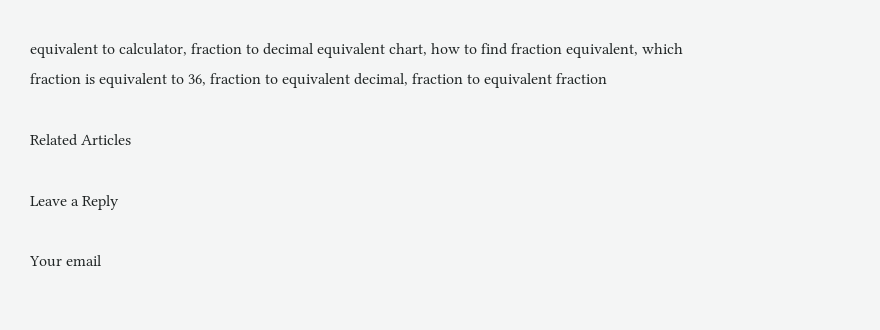equivalent to calculator, fraction to decimal equivalent chart, how to find fraction equivalent, which fraction is equivalent to 36, fraction to equivalent decimal, fraction to equivalent fraction

Related Articles

Leave a Reply

Your email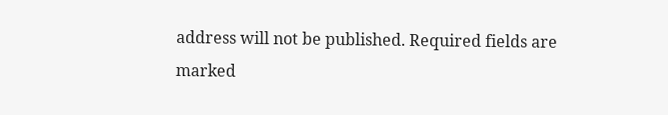address will not be published. Required fields are marked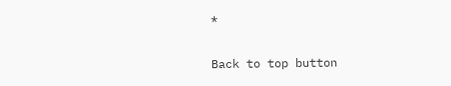*

Back to top button